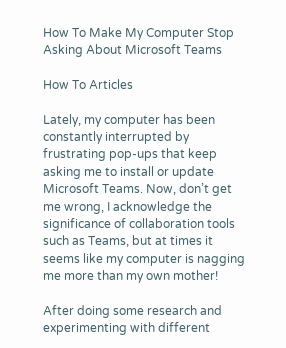How To Make My Computer Stop Asking About Microsoft Teams

How To Articles

Lately, my computer has been constantly interrupted by frustrating pop-ups that keep asking me to install or update Microsoft Teams. Now, don’t get me wrong, I acknowledge the significance of collaboration tools such as Teams, but at times it seems like my computer is nagging me more than my own mother!

After doing some research and experimenting with different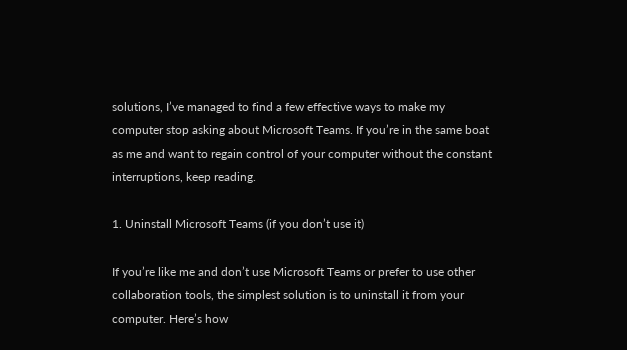solutions, I’ve managed to find a few effective ways to make my computer stop asking about Microsoft Teams. If you’re in the same boat as me and want to regain control of your computer without the constant interruptions, keep reading.

1. Uninstall Microsoft Teams (if you don’t use it)

If you’re like me and don’t use Microsoft Teams or prefer to use other collaboration tools, the simplest solution is to uninstall it from your computer. Here’s how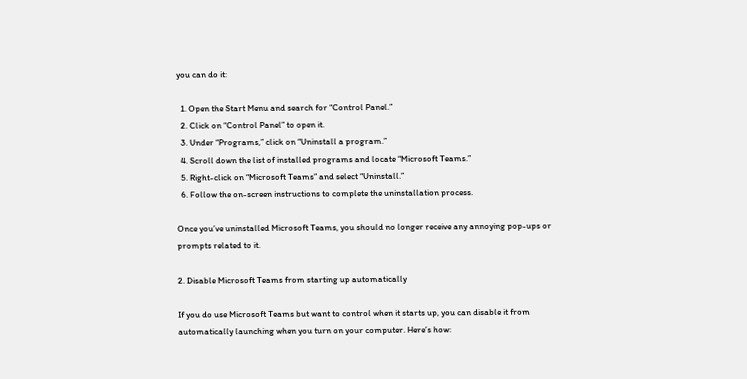you can do it:

  1. Open the Start Menu and search for “Control Panel.”
  2. Click on “Control Panel” to open it.
  3. Under “Programs,” click on “Uninstall a program.”
  4. Scroll down the list of installed programs and locate “Microsoft Teams.”
  5. Right-click on “Microsoft Teams” and select “Uninstall.”
  6. Follow the on-screen instructions to complete the uninstallation process.

Once you’ve uninstalled Microsoft Teams, you should no longer receive any annoying pop-ups or prompts related to it.

2. Disable Microsoft Teams from starting up automatically

If you do use Microsoft Teams but want to control when it starts up, you can disable it from automatically launching when you turn on your computer. Here’s how: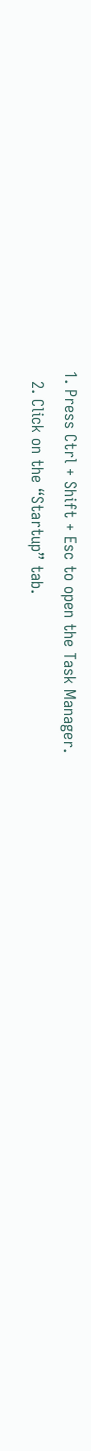1. Press Ctrl + Shift + Esc to open the Task Manager.
  2. Click on the “Startup” tab.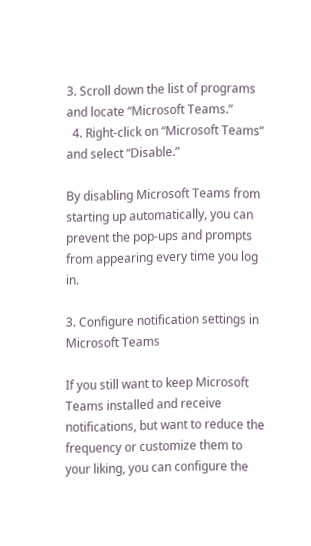3. Scroll down the list of programs and locate “Microsoft Teams.”
  4. Right-click on “Microsoft Teams” and select “Disable.”

By disabling Microsoft Teams from starting up automatically, you can prevent the pop-ups and prompts from appearing every time you log in.

3. Configure notification settings in Microsoft Teams

If you still want to keep Microsoft Teams installed and receive notifications, but want to reduce the frequency or customize them to your liking, you can configure the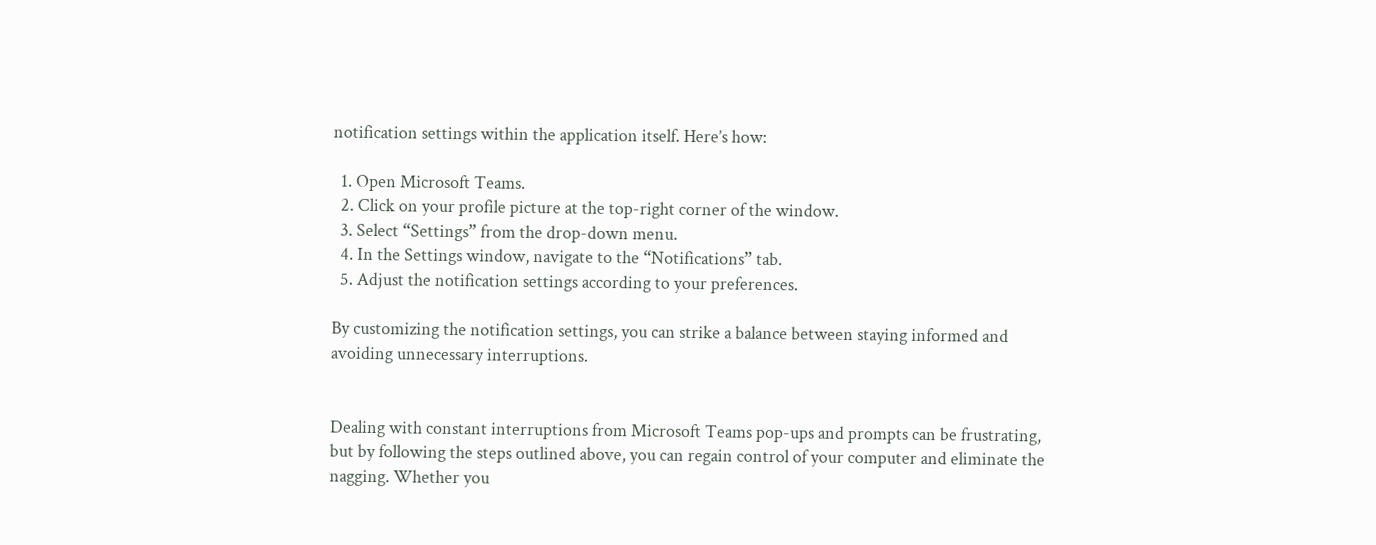notification settings within the application itself. Here’s how:

  1. Open Microsoft Teams.
  2. Click on your profile picture at the top-right corner of the window.
  3. Select “Settings” from the drop-down menu.
  4. In the Settings window, navigate to the “Notifications” tab.
  5. Adjust the notification settings according to your preferences.

By customizing the notification settings, you can strike a balance between staying informed and avoiding unnecessary interruptions.


Dealing with constant interruptions from Microsoft Teams pop-ups and prompts can be frustrating, but by following the steps outlined above, you can regain control of your computer and eliminate the nagging. Whether you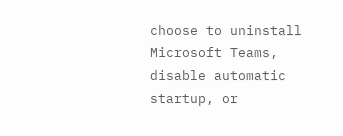choose to uninstall Microsoft Teams, disable automatic startup, or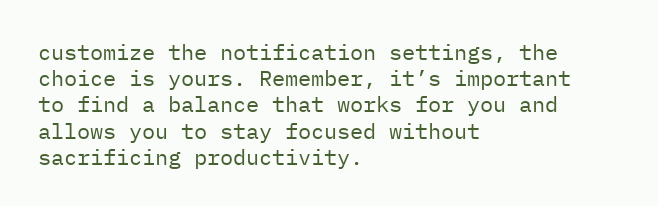customize the notification settings, the choice is yours. Remember, it’s important to find a balance that works for you and allows you to stay focused without sacrificing productivity.